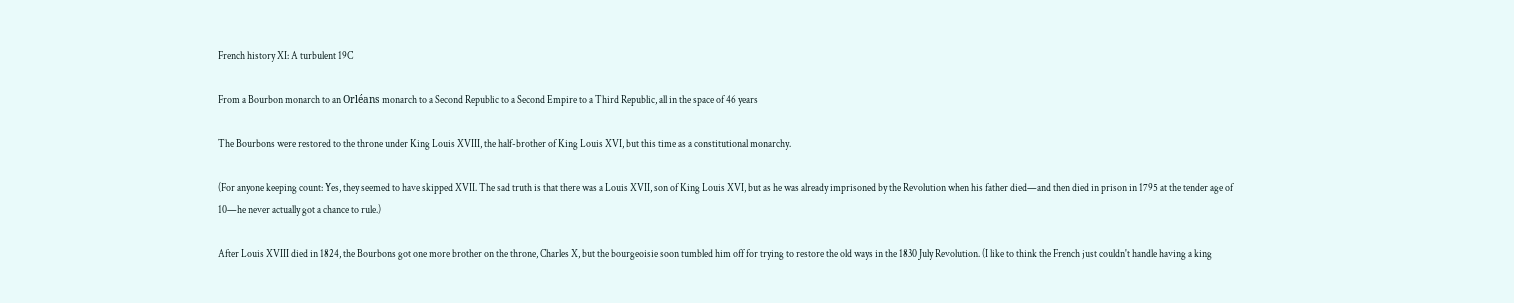French history XI: A turbulent 19C

From a Bourbon monarch to an Orléans monarch to a Second Republic to a Second Empire to a Third Republic, all in the space of 46 years

The Bourbons were restored to the throne under King Louis XVIII, the half-brother of King Louis XVI, but this time as a constitutional monarchy.

(For anyone keeping count: Yes, they seemed to have skipped XVII. The sad truth is that there was a Louis XVII, son of King Louis XVI, but as he was already imprisoned by the Revolution when his father died—and then died in prison in 1795 at the tender age of 10—he never actually got a chance to rule.)

After Louis XVIII died in 1824, the Bourbons got one more brother on the throne, Charles X, but the bourgeoisie soon tumbled him off for trying to restore the old ways in the 1830 July Revolution. (I like to think the French just couldn't handle having a king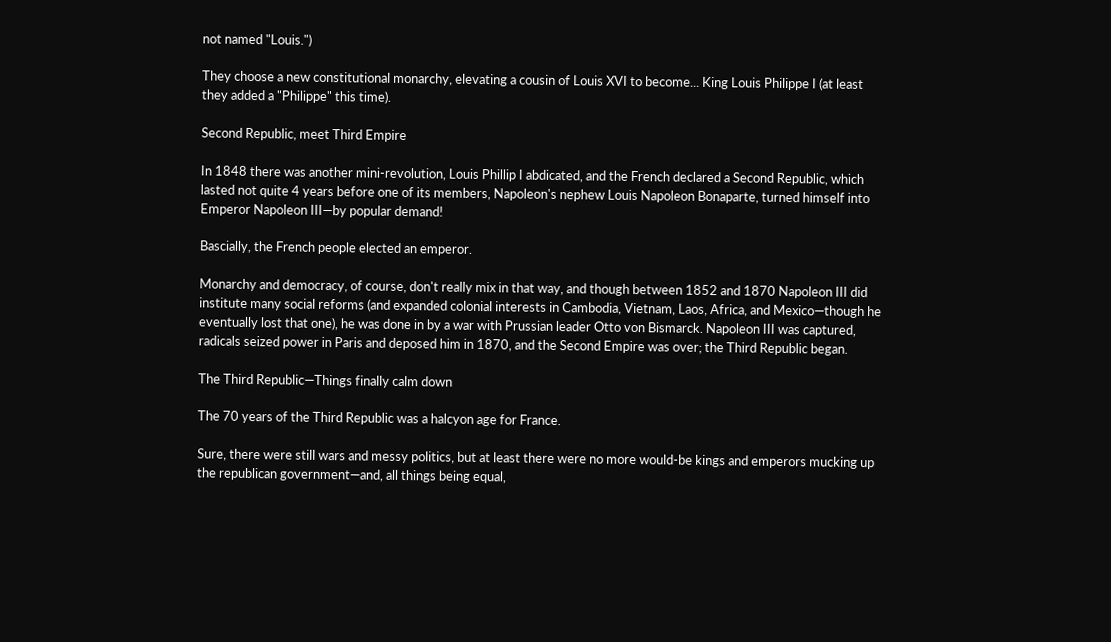not named "Louis.")

They choose a new constitutional monarchy, elevating a cousin of Louis XVI to become... King Louis Philippe I (at least they added a "Philippe" this time).

Second Republic, meet Third Empire

In 1848 there was another mini-revolution, Louis Phillip I abdicated, and the French declared a Second Republic, which lasted not quite 4 years before one of its members, Napoleon's nephew Louis Napoleon Bonaparte, turned himself into Emperor Napoleon III—by popular demand!

Bascially, the French people elected an emperor.

Monarchy and democracy, of course, don't really mix in that way, and though between 1852 and 1870 Napoleon III did institute many social reforms (and expanded colonial interests in Cambodia, Vietnam, Laos, Africa, and Mexico—though he eventually lost that one), he was done in by a war with Prussian leader Otto von Bismarck. Napoleon III was captured, radicals seized power in Paris and deposed him in 1870, and the Second Empire was over; the Third Republic began.

The Third Republic—Things finally calm down

The 70 years of the Third Republic was a halcyon age for France.

Sure, there were still wars and messy politics, but at least there were no more would-be kings and emperors mucking up the republican government—and, all things being equal,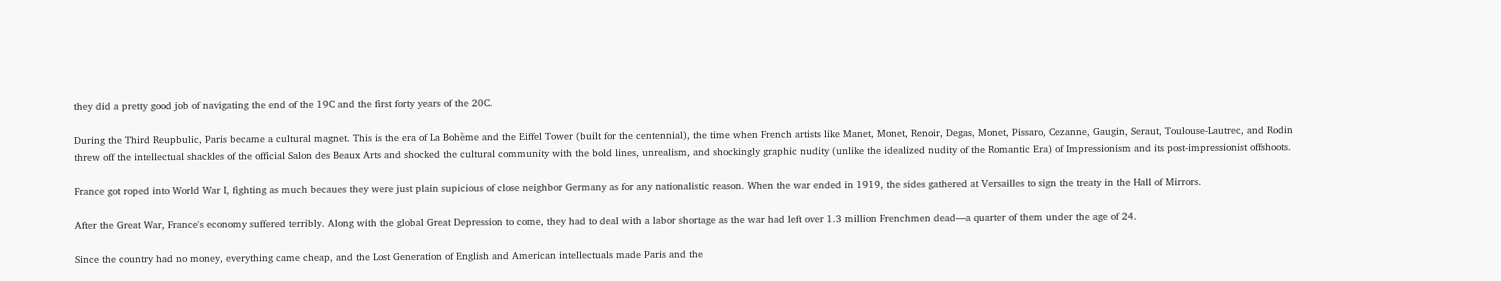they did a pretty good job of navigating the end of the 19C and the first forty years of the 20C.

During the Third Reupbulic, Paris became a cultural magnet. This is the era of La Bohème and the Eiffel Tower (built for the centennial), the time when French artists like Manet, Monet, Renoir, Degas, Monet, Pissaro, Cezanne, Gaugin, Seraut, Toulouse-Lautrec, and Rodin threw off the intellectual shackles of the official Salon des Beaux Arts and shocked the cultural community with the bold lines, unrealism, and shockingly graphic nudity (unlike the idealized nudity of the Romantic Era) of Impressionism and its post-impressionist offshoots.

France got roped into World War I, fighting as much becaues they were just plain supicious of close neighbor Germany as for any nationalistic reason. When the war ended in 1919, the sides gathered at Versailles to sign the treaty in the Hall of Mirrors.

After the Great War, France's economy suffered terribly. Along with the global Great Depression to come, they had to deal with a labor shortage as the war had left over 1.3 million Frenchmen dead—a quarter of them under the age of 24.

Since the country had no money, everything came cheap, and the Lost Generation of English and American intellectuals made Paris and the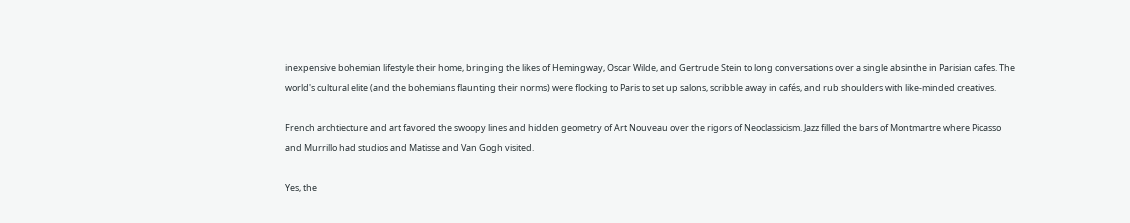inexpensive bohemian lifestyle their home, bringing the likes of Hemingway, Oscar Wilde, and Gertrude Stein to long conversations over a single absinthe in Parisian cafes. The world's cultural elite (and the bohemians flaunting their norms) were flocking to Paris to set up salons, scribble away in cafés, and rub shoulders with like-minded creatives.

French archtiecture and art favored the swoopy lines and hidden geometry of Art Nouveau over the rigors of Neoclassicism. Jazz filled the bars of Montmartre where Picasso and Murrillo had studios and Matisse and Van Gogh visited.

Yes, the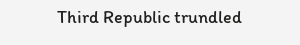Third Republic trundled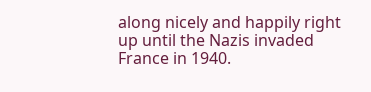along nicely and happily right up until the Nazis invaded France in 1940.